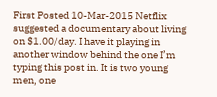First Posted 10-Mar-2015 Netflix suggested a documentary about living on $1.00/day. I have it playing in another window behind the one I’m typing this post in. It is two young men, one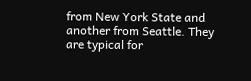from New York State and another from Seattle. They are typical for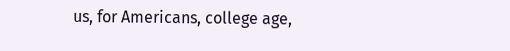us, for Americans, college age,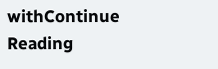withContinue Reading